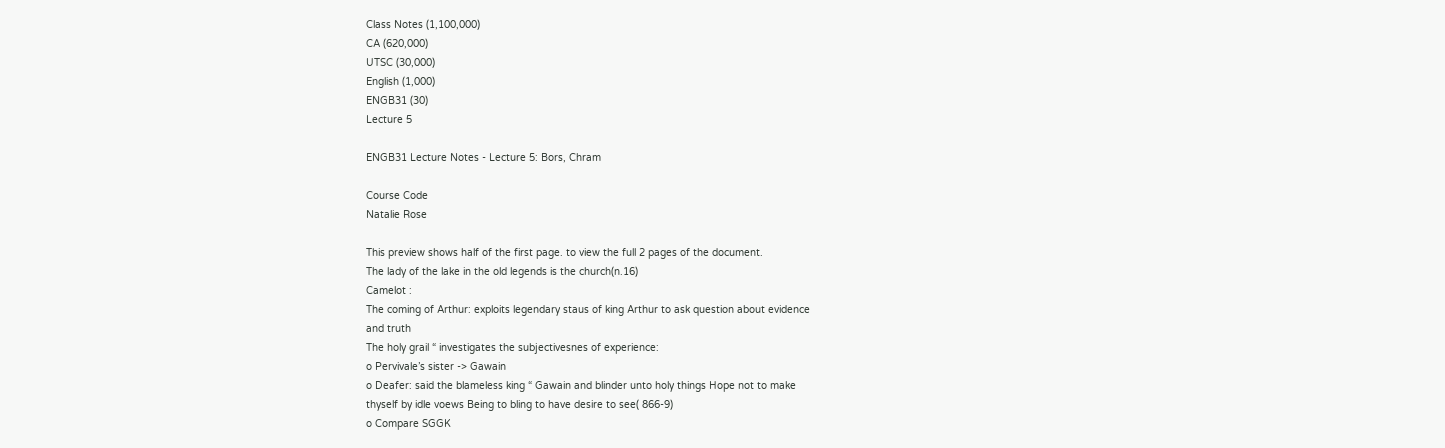Class Notes (1,100,000)
CA (620,000)
UTSC (30,000)
English (1,000)
ENGB31 (30)
Lecture 5

ENGB31 Lecture Notes - Lecture 5: Bors, Chram

Course Code
Natalie Rose

This preview shows half of the first page. to view the full 2 pages of the document.
The lady of the lake in the old legends is the church(n.16)
Camelot :
The coming of Arthur: exploits legendary staus of king Arthur to ask question about evidence
and truth
The holy grail “ investigates the subjectivesnes of experience:
o Pervivale’s sister -> Gawain
o Deafer: said the blameless king “ Gawain and blinder unto holy things Hope not to make
thyself by idle voews Being to bling to have desire to see( 866-9)
o Compare SGGK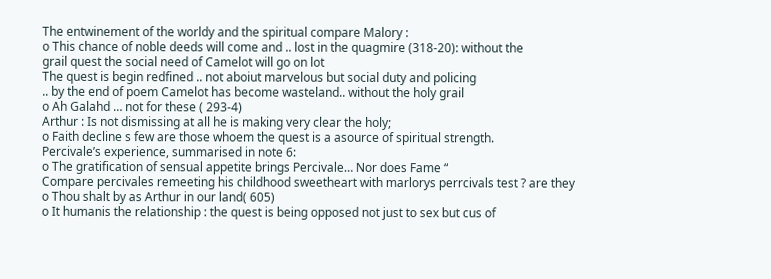The entwinement of the worldy and the spiritual compare Malory :
o This chance of noble deeds will come and .. lost in the quagmire (318-20): without the
grail quest the social need of Camelot will go on lot
The quest is begin redfined .. not aboiut marvelous but social duty and policing
.. by the end of poem Camelot has become wasteland.. without the holy grail
o Ah Galahd … not for these ( 293-4)
Arthur : Is not dismissing at all he is making very clear the holy;
o Faith decline s few are those whoem the quest is a asource of spiritual strength.
Percivale’s experience, summarised in note 6:
o The gratification of sensual appetite brings Percivale… Nor does Fame “
Compare percivales remeeting his childhood sweetheart with marlorys perrcivals test ? are they
o Thou shalt by as Arthur in our land( 605)
o It humanis the relationship : the quest is being opposed not just to sex but cus of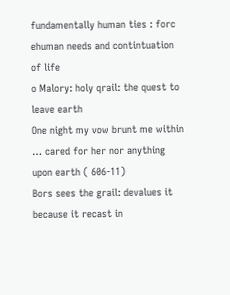fundamentally human ties : forc ehuman needs and contintuation of life
o Malory: holy qrail: the quest to leave earth
One night my vow brunt me within … cared for her nor anything upon earth ( 606-11)
Bors sees the grail: devalues it because it recast in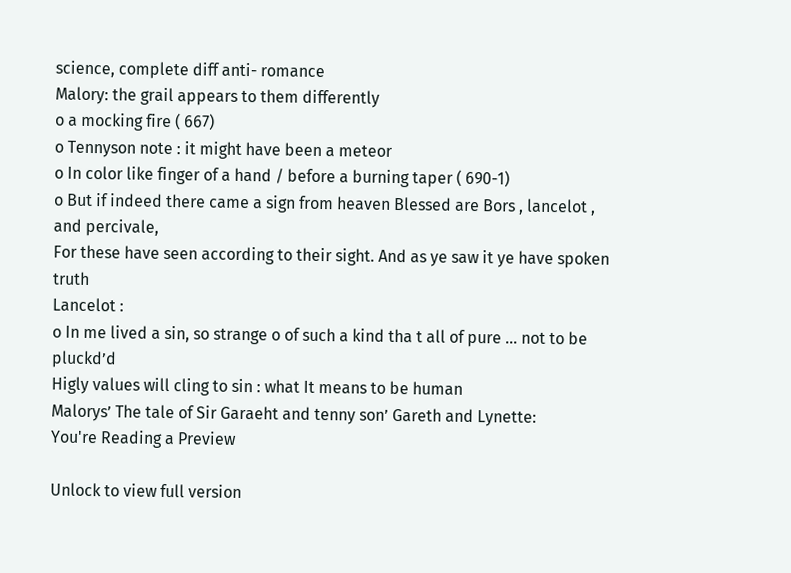science, complete diff anti- romance
Malory: the grail appears to them differently
o a mocking fire ( 667)
o Tennyson note : it might have been a meteor
o In color like finger of a hand / before a burning taper ( 690-1)
o But if indeed there came a sign from heaven Blessed are Bors , lancelot , and percivale,
For these have seen according to their sight. And as ye saw it ye have spoken truth
Lancelot :
o In me lived a sin, so strange o of such a kind tha t all of pure … not to be pluckd’d
Higly values will cling to sin : what It means to be human
Malorys’ The tale of Sir Garaeht and tenny son’ Gareth and Lynette:
You're Reading a Preview

Unlock to view full version